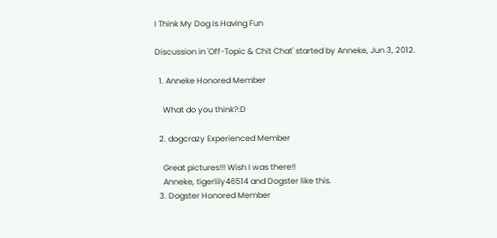I Think My Dog Is Having Fun

Discussion in 'Off-Topic & Chit Chat' started by Anneke, Jun 3, 2012.

  1. Anneke Honored Member

    What do you think?:D

  2. dogcrazy Experienced Member

    Great pictures!!! Wish I was there!!
    Anneke, tigerlily46514 and Dogster like this.
  3. Dogster Honored Member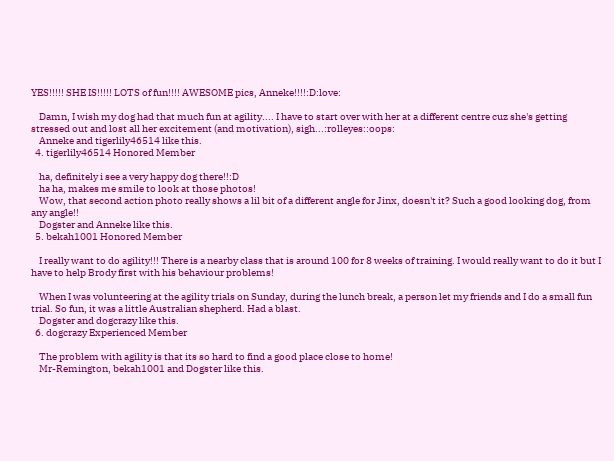YES!!!!! SHE IS!!!!! LOTS of fun!!!! AWESOME pics, Anneke!!!!:D:love:

    Damn, I wish my dog had that much fun at agility.... I have to start over with her at a different centre cuz she's getting stressed out and lost all her excitement (and motivation), sigh...:rolleyes::oops:
    Anneke and tigerlily46514 like this.
  4. tigerlily46514 Honored Member

    ha, definitely i see a very happy dog there!!:D
    ha ha, makes me smile to look at those photos!
    Wow, that second action photo really shows a lil bit of a different angle for Jinx, doesn't it? Such a good looking dog, from any angle!!
    Dogster and Anneke like this.
  5. bekah1001 Honored Member

    I really want to do agility!!! There is a nearby class that is around 100 for 8 weeks of training. I would really want to do it but I have to help Brody first with his behaviour problems!

    When I was volunteering at the agility trials on Sunday, during the lunch break, a person let my friends and I do a small fun trial. So fun, it was a little Australian shepherd. Had a blast.
    Dogster and dogcrazy like this.
  6. dogcrazy Experienced Member

    The problem with agility is that its so hard to find a good place close to home!
    Mr-Remington, bekah1001 and Dogster like this.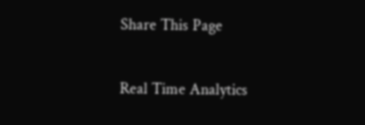Share This Page

Real Time Analytics